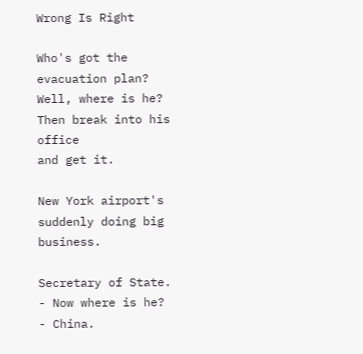Wrong Is Right

Who's got the evacuation plan?
Well, where is he?
Then break into his office
and get it.

New York airport's
suddenly doing big business.

Secretary of State.
- Now where is he?
- China.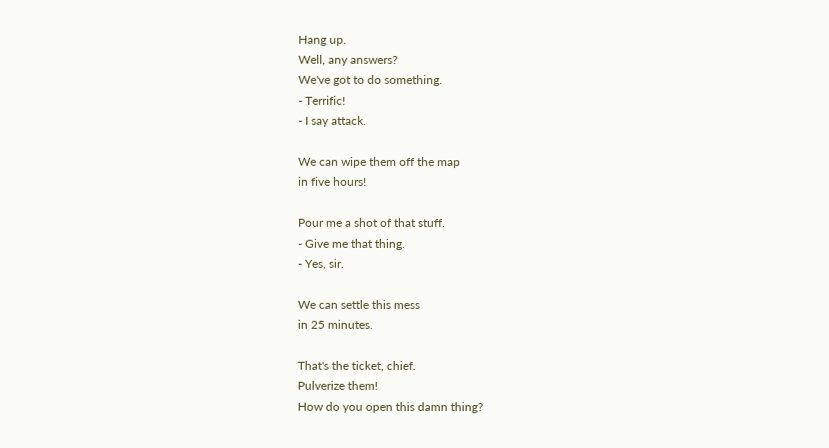Hang up.
Well, any answers?
We've got to do something.
- Terrific!
- I say attack.

We can wipe them off the map
in five hours!

Pour me a shot of that stuff.
- Give me that thing.
- Yes, sir.

We can settle this mess
in 25 minutes.

That's the ticket, chief.
Pulverize them!
How do you open this damn thing?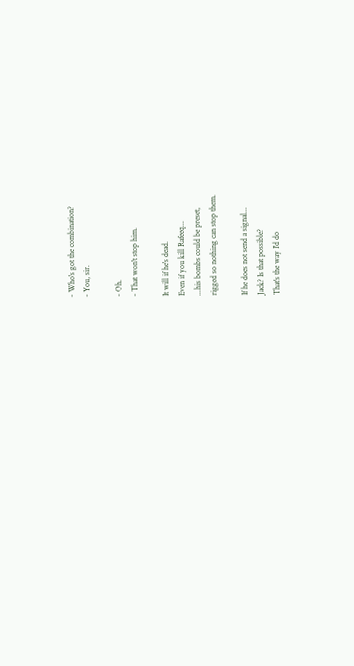- Who's got the combination?
- You, sir.

- Oh.
- That won't stop him.

It will if he's dead.
Even if you kill Rafeeq...
...his bombs could be preset,
rigged so nothing can stop them.

If he does not send a signal...
Jack? Is that possible?
That's the way I'd do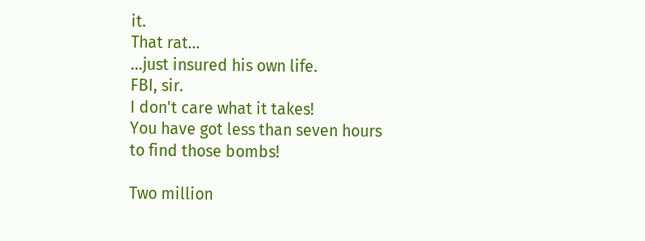it.
That rat...
...just insured his own life.
FBI, sir.
I don't care what it takes!
You have got less than seven hours
to find those bombs!

Two million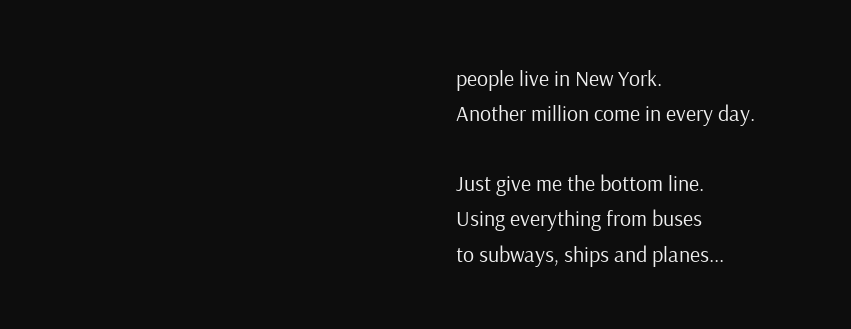people live in New York.
Another million come in every day.

Just give me the bottom line.
Using everything from buses
to subways, ships and planes...